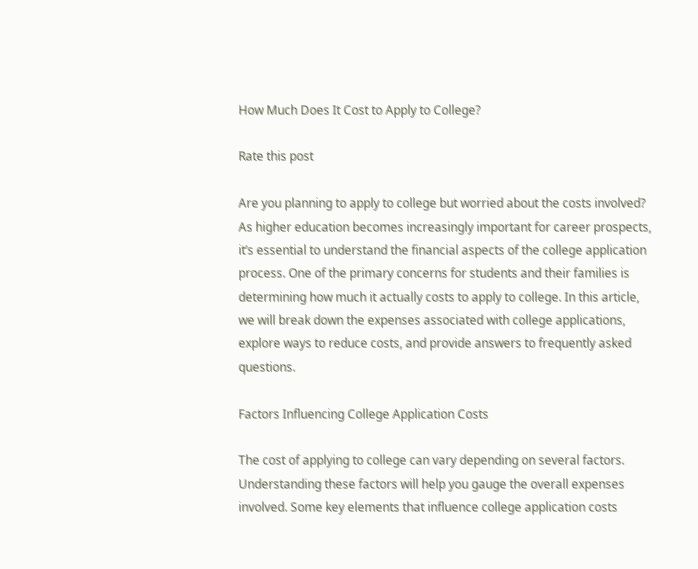How Much Does It Cost to Apply to College?

Rate this post

Are you planning to apply to college but worried about the costs involved? As higher education becomes increasingly important for career prospects, it’s essential to understand the financial aspects of the college application process. One of the primary concerns for students and their families is determining how much it actually costs to apply to college. In this article, we will break down the expenses associated with college applications, explore ways to reduce costs, and provide answers to frequently asked questions.

Factors Influencing College Application Costs

The cost of applying to college can vary depending on several factors. Understanding these factors will help you gauge the overall expenses involved. Some key elements that influence college application costs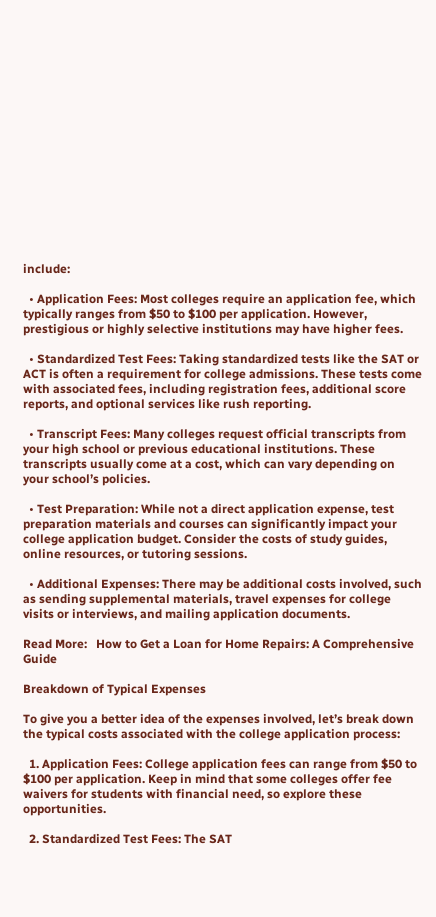include:

  • Application Fees: Most colleges require an application fee, which typically ranges from $50 to $100 per application. However, prestigious or highly selective institutions may have higher fees.

  • Standardized Test Fees: Taking standardized tests like the SAT or ACT is often a requirement for college admissions. These tests come with associated fees, including registration fees, additional score reports, and optional services like rush reporting.

  • Transcript Fees: Many colleges request official transcripts from your high school or previous educational institutions. These transcripts usually come at a cost, which can vary depending on your school’s policies.

  • Test Preparation: While not a direct application expense, test preparation materials and courses can significantly impact your college application budget. Consider the costs of study guides, online resources, or tutoring sessions.

  • Additional Expenses: There may be additional costs involved, such as sending supplemental materials, travel expenses for college visits or interviews, and mailing application documents.

Read More:   How to Get a Loan for Home Repairs: A Comprehensive Guide

Breakdown of Typical Expenses

To give you a better idea of the expenses involved, let’s break down the typical costs associated with the college application process:

  1. Application Fees: College application fees can range from $50 to $100 per application. Keep in mind that some colleges offer fee waivers for students with financial need, so explore these opportunities.

  2. Standardized Test Fees: The SAT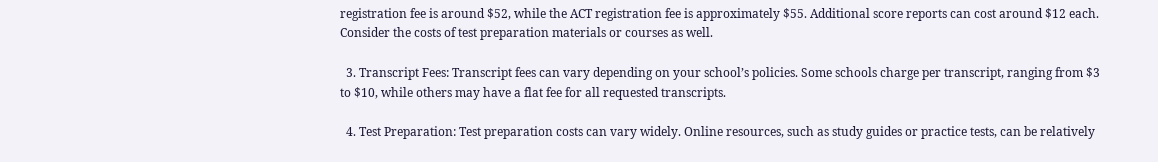registration fee is around $52, while the ACT registration fee is approximately $55. Additional score reports can cost around $12 each. Consider the costs of test preparation materials or courses as well.

  3. Transcript Fees: Transcript fees can vary depending on your school’s policies. Some schools charge per transcript, ranging from $3 to $10, while others may have a flat fee for all requested transcripts.

  4. Test Preparation: Test preparation costs can vary widely. Online resources, such as study guides or practice tests, can be relatively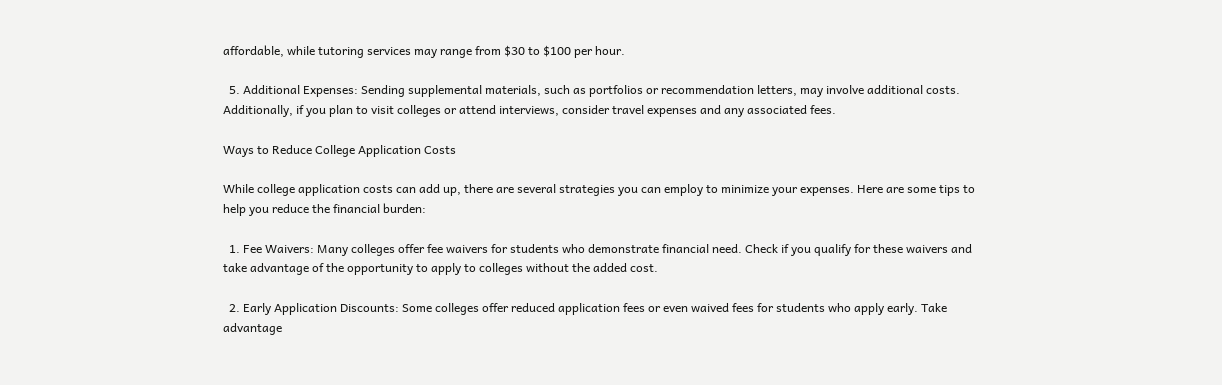affordable, while tutoring services may range from $30 to $100 per hour.

  5. Additional Expenses: Sending supplemental materials, such as portfolios or recommendation letters, may involve additional costs. Additionally, if you plan to visit colleges or attend interviews, consider travel expenses and any associated fees.

Ways to Reduce College Application Costs

While college application costs can add up, there are several strategies you can employ to minimize your expenses. Here are some tips to help you reduce the financial burden:

  1. Fee Waivers: Many colleges offer fee waivers for students who demonstrate financial need. Check if you qualify for these waivers and take advantage of the opportunity to apply to colleges without the added cost.

  2. Early Application Discounts: Some colleges offer reduced application fees or even waived fees for students who apply early. Take advantage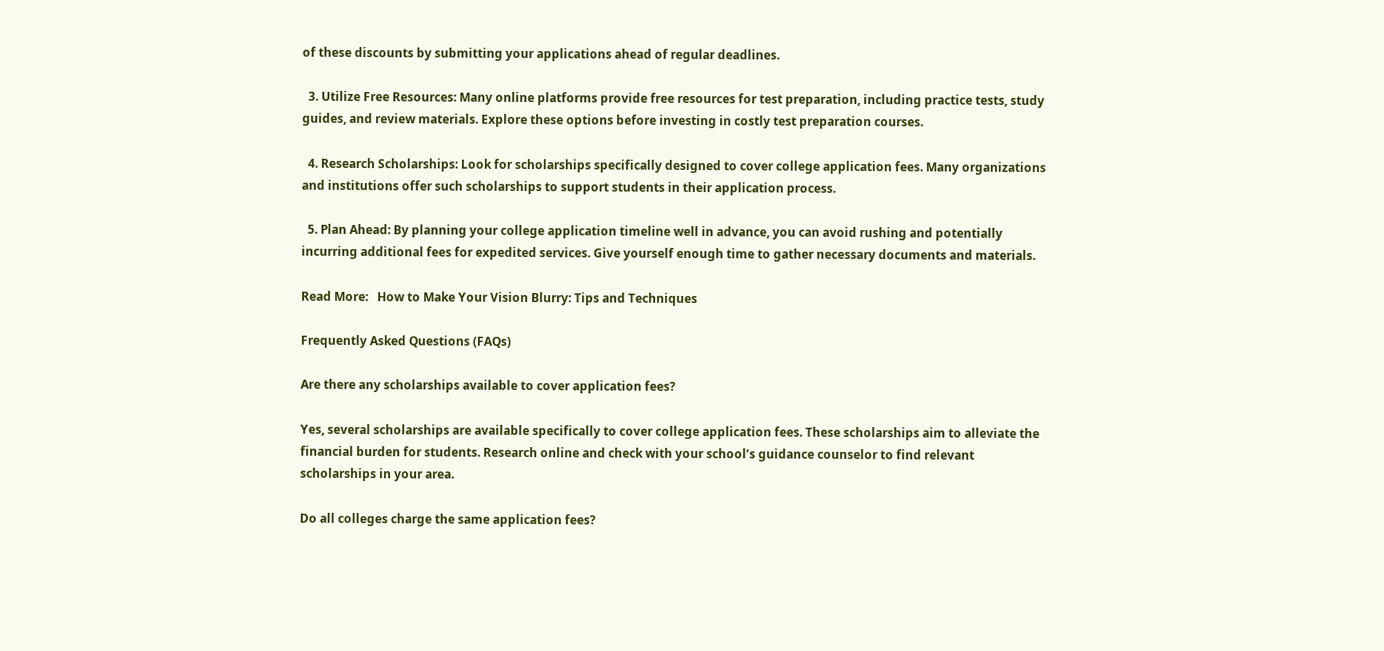of these discounts by submitting your applications ahead of regular deadlines.

  3. Utilize Free Resources: Many online platforms provide free resources for test preparation, including practice tests, study guides, and review materials. Explore these options before investing in costly test preparation courses.

  4. Research Scholarships: Look for scholarships specifically designed to cover college application fees. Many organizations and institutions offer such scholarships to support students in their application process.

  5. Plan Ahead: By planning your college application timeline well in advance, you can avoid rushing and potentially incurring additional fees for expedited services. Give yourself enough time to gather necessary documents and materials.

Read More:   How to Make Your Vision Blurry: Tips and Techniques

Frequently Asked Questions (FAQs)

Are there any scholarships available to cover application fees?

Yes, several scholarships are available specifically to cover college application fees. These scholarships aim to alleviate the financial burden for students. Research online and check with your school’s guidance counselor to find relevant scholarships in your area.

Do all colleges charge the same application fees?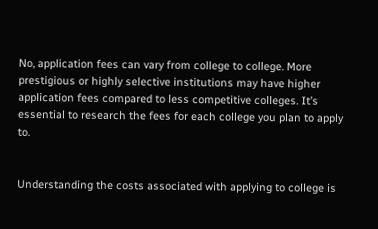No, application fees can vary from college to college. More prestigious or highly selective institutions may have higher application fees compared to less competitive colleges. It’s essential to research the fees for each college you plan to apply to.


Understanding the costs associated with applying to college is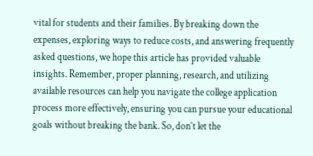vital for students and their families. By breaking down the expenses, exploring ways to reduce costs, and answering frequently asked questions, we hope this article has provided valuable insights. Remember, proper planning, research, and utilizing available resources can help you navigate the college application process more effectively, ensuring you can pursue your educational goals without breaking the bank. So, don’t let the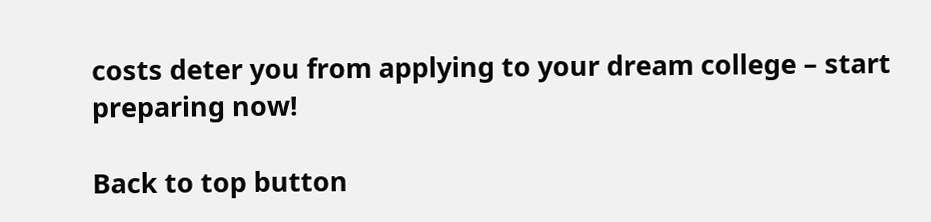costs deter you from applying to your dream college – start preparing now!

Back to top button